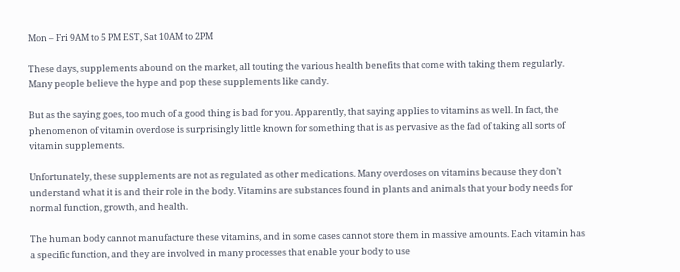Mon – Fri 9AM to 5 PM EST, Sat 10AM to 2PM

These days, supplements abound on the market, all touting the various health benefits that come with taking them regularly. Many people believe the hype and pop these supplements like candy.

But as the saying goes, too much of a good thing is bad for you. Apparently, that saying applies to vitamins as well. In fact, the phenomenon of vitamin overdose is surprisingly little known for something that is as pervasive as the fad of taking all sorts of vitamin supplements.

Unfortunately, these supplements are not as regulated as other medications. Many overdoses on vitamins because they don’t understand what it is and their role in the body. Vitamins are substances found in plants and animals that your body needs for normal function, growth, and health.

The human body cannot manufacture these vitamins, and in some cases cannot store them in massive amounts. Each vitamin has a specific function, and they are involved in many processes that enable your body to use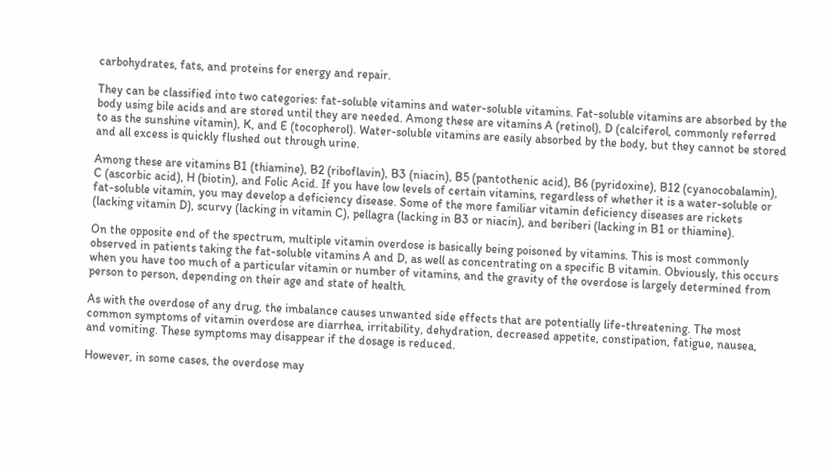carbohydrates, fats, and proteins for energy and repair.

They can be classified into two categories: fat-soluble vitamins and water-soluble vitamins. Fat-soluble vitamins are absorbed by the body using bile acids and are stored until they are needed. Among these are vitamins A (retinol), D (calciferol, commonly referred to as the sunshine vitamin), K, and E (tocopherol). Water-soluble vitamins are easily absorbed by the body, but they cannot be stored and all excess is quickly flushed out through urine.

Among these are vitamins B1 (thiamine), B2 (riboflavin), B3 (niacin), B5 (pantothenic acid), B6 (pyridoxine), B12 (cyanocobalamin), C (ascorbic acid), H (biotin), and Folic Acid. If you have low levels of certain vitamins, regardless of whether it is a water-soluble or fat-soluble vitamin, you may develop a deficiency disease. Some of the more familiar vitamin deficiency diseases are rickets (lacking vitamin D), scurvy (lacking in vitamin C), pellagra (lacking in B3 or niacin), and beriberi (lacking in B1 or thiamine).

On the opposite end of the spectrum, multiple vitamin overdose is basically being poisoned by vitamins. This is most commonly observed in patients taking the fat-soluble vitamins A and D, as well as concentrating on a specific B vitamin. Obviously, this occurs when you have too much of a particular vitamin or number of vitamins, and the gravity of the overdose is largely determined from person to person, depending on their age and state of health.

As with the overdose of any drug, the imbalance causes unwanted side effects that are potentially life-threatening. The most common symptoms of vitamin overdose are diarrhea, irritability, dehydration, decreased appetite, constipation, fatigue, nausea, and vomiting. These symptoms may disappear if the dosage is reduced.

However, in some cases, the overdose may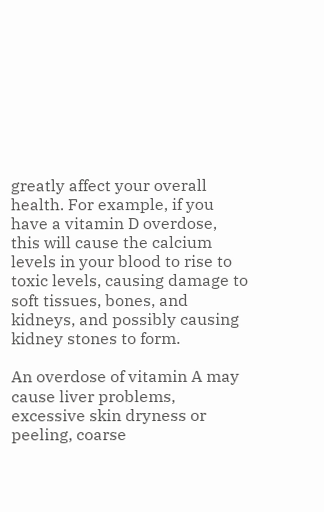greatly affect your overall health. For example, if you have a vitamin D overdose, this will cause the calcium levels in your blood to rise to toxic levels, causing damage to soft tissues, bones, and kidneys, and possibly causing kidney stones to form.

An overdose of vitamin A may cause liver problems, excessive skin dryness or peeling, coarse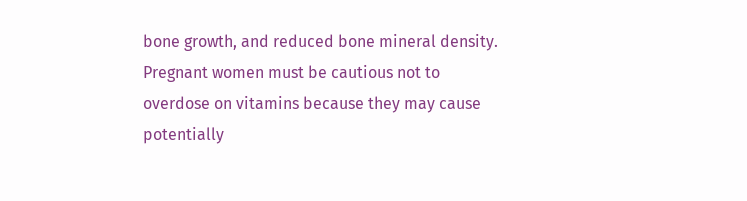bone growth, and reduced bone mineral density. Pregnant women must be cautious not to overdose on vitamins because they may cause potentially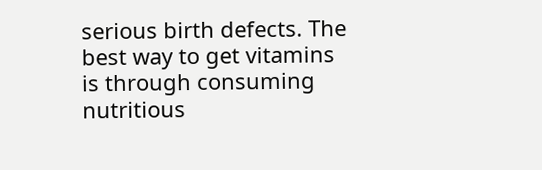serious birth defects. The best way to get vitamins is through consuming nutritious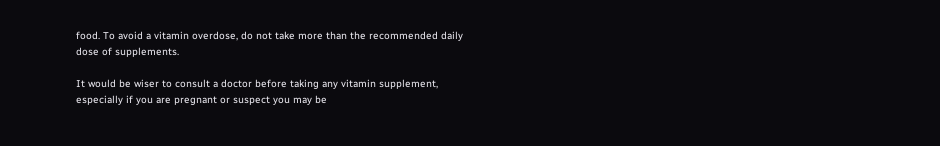food. To avoid a vitamin overdose, do not take more than the recommended daily dose of supplements.

It would be wiser to consult a doctor before taking any vitamin supplement, especially if you are pregnant or suspect you may be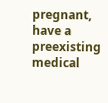pregnant, have a preexisting medical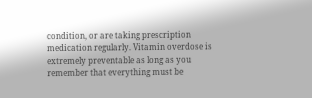condition, or are taking prescription medication regularly. Vitamin overdose is extremely preventable as long as you remember that everything must be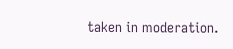taken in moderation.